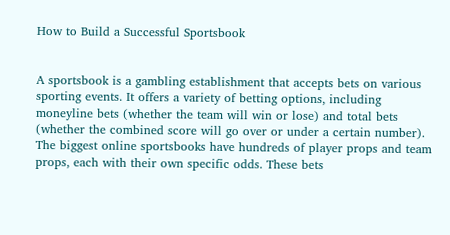How to Build a Successful Sportsbook


A sportsbook is a gambling establishment that accepts bets on various sporting events. It offers a variety of betting options, including moneyline bets (whether the team will win or lose) and total bets (whether the combined score will go over or under a certain number). The biggest online sportsbooks have hundreds of player props and team props, each with their own specific odds. These bets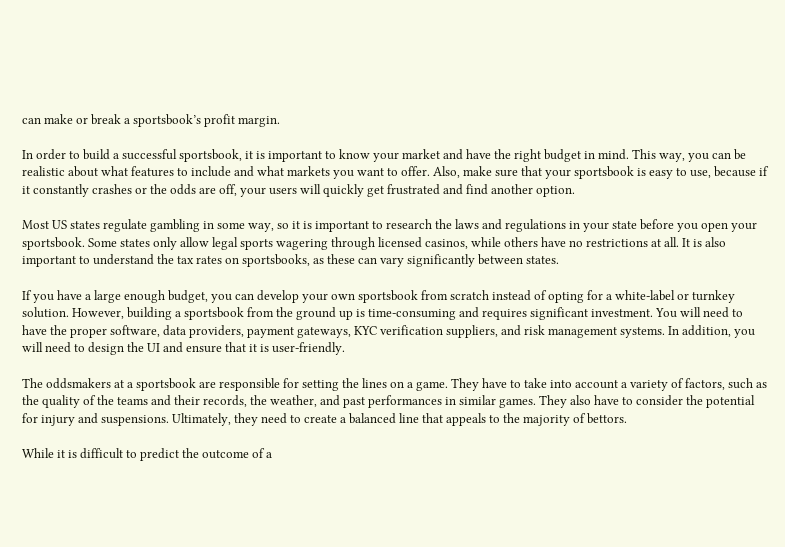can make or break a sportsbook’s profit margin.

In order to build a successful sportsbook, it is important to know your market and have the right budget in mind. This way, you can be realistic about what features to include and what markets you want to offer. Also, make sure that your sportsbook is easy to use, because if it constantly crashes or the odds are off, your users will quickly get frustrated and find another option.

Most US states regulate gambling in some way, so it is important to research the laws and regulations in your state before you open your sportsbook. Some states only allow legal sports wagering through licensed casinos, while others have no restrictions at all. It is also important to understand the tax rates on sportsbooks, as these can vary significantly between states.

If you have a large enough budget, you can develop your own sportsbook from scratch instead of opting for a white-label or turnkey solution. However, building a sportsbook from the ground up is time-consuming and requires significant investment. You will need to have the proper software, data providers, payment gateways, KYC verification suppliers, and risk management systems. In addition, you will need to design the UI and ensure that it is user-friendly.

The oddsmakers at a sportsbook are responsible for setting the lines on a game. They have to take into account a variety of factors, such as the quality of the teams and their records, the weather, and past performances in similar games. They also have to consider the potential for injury and suspensions. Ultimately, they need to create a balanced line that appeals to the majority of bettors.

While it is difficult to predict the outcome of a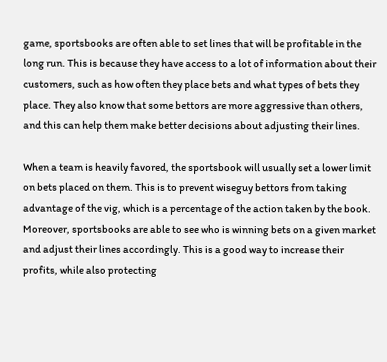game, sportsbooks are often able to set lines that will be profitable in the long run. This is because they have access to a lot of information about their customers, such as how often they place bets and what types of bets they place. They also know that some bettors are more aggressive than others, and this can help them make better decisions about adjusting their lines.

When a team is heavily favored, the sportsbook will usually set a lower limit on bets placed on them. This is to prevent wiseguy bettors from taking advantage of the vig, which is a percentage of the action taken by the book. Moreover, sportsbooks are able to see who is winning bets on a given market and adjust their lines accordingly. This is a good way to increase their profits, while also protecting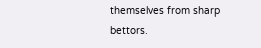themselves from sharp bettors.